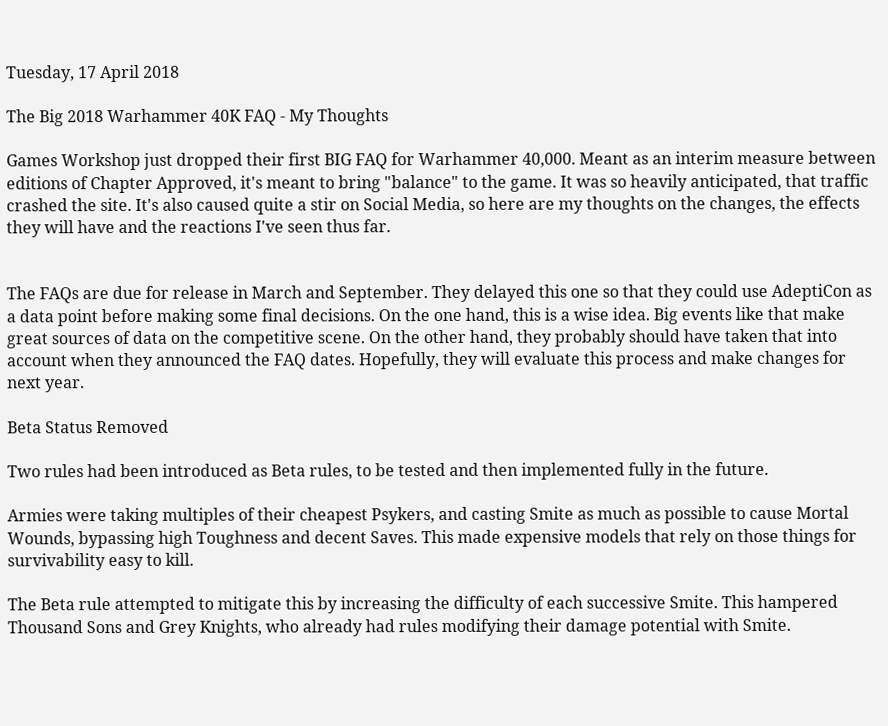Tuesday, 17 April 2018

The Big 2018 Warhammer 40K FAQ - My Thoughts

Games Workshop just dropped their first BIG FAQ for Warhammer 40,000. Meant as an interim measure between editions of Chapter Approved, it's meant to bring "balance" to the game. It was so heavily anticipated, that traffic crashed the site. It's also caused quite a stir on Social Media, so here are my thoughts on the changes, the effects they will have and the reactions I've seen thus far.


The FAQs are due for release in March and September. They delayed this one so that they could use AdeptiCon as a data point before making some final decisions. On the one hand, this is a wise idea. Big events like that make great sources of data on the competitive scene. On the other hand, they probably should have taken that into account when they announced the FAQ dates. Hopefully, they will evaluate this process and make changes for next year.

Beta Status Removed

Two rules had been introduced as Beta rules, to be tested and then implemented fully in the future.

Armies were taking multiples of their cheapest Psykers, and casting Smite as much as possible to cause Mortal Wounds, bypassing high Toughness and decent Saves. This made expensive models that rely on those things for survivability easy to kill.

The Beta rule attempted to mitigate this by increasing the difficulty of each successive Smite. This hampered Thousand Sons and Grey Knights, who already had rules modifying their damage potential with Smite.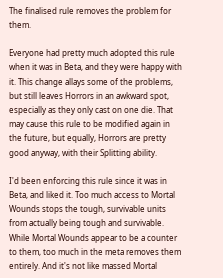The finalised rule removes the problem for them.

Everyone had pretty much adopted this rule when it was in Beta, and they were happy with it. This change allays some of the problems, but still leaves Horrors in an awkward spot, especially as they only cast on one die. That may cause this rule to be modified again in the future, but equally, Horrors are pretty good anyway, with their Splitting ability.

I'd been enforcing this rule since it was in Beta, and liked it. Too much access to Mortal Wounds stops the tough, survivable units from actually being tough and survivable. While Mortal Wounds appear to be a counter to them, too much in the meta removes them entirely. And it's not like massed Mortal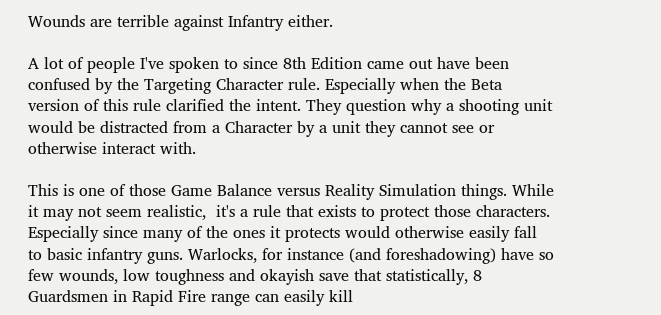Wounds are terrible against Infantry either.

A lot of people I've spoken to since 8th Edition came out have been confused by the Targeting Character rule. Especially when the Beta version of this rule clarified the intent. They question why a shooting unit would be distracted from a Character by a unit they cannot see or otherwise interact with.

This is one of those Game Balance versus Reality Simulation things. While it may not seem realistic,  it's a rule that exists to protect those characters. Especially since many of the ones it protects would otherwise easily fall to basic infantry guns. Warlocks, for instance (and foreshadowing) have so few wounds, low toughness and okayish save that statistically, 8 Guardsmen in Rapid Fire range can easily kill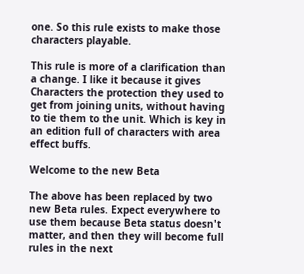one. So this rule exists to make those characters playable.

This rule is more of a clarification than a change. I like it because it gives Characters the protection they used to get from joining units, without having to tie them to the unit. Which is key in an edition full of characters with area effect buffs.

Welcome to the new Beta

The above has been replaced by two new Beta rules. Expect everywhere to use them because Beta status doesn't matter, and then they will become full rules in the next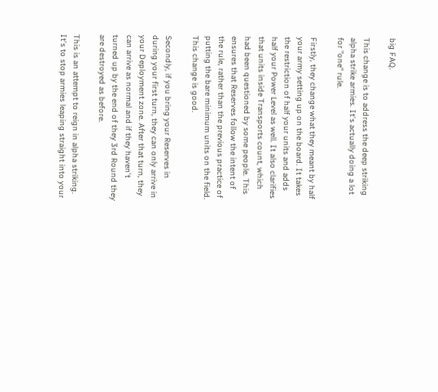big FAQ.

This change is to address the deep striking alpha strike armies. It's actually doing a lot for "one" rule.

Firstly, they change what they meant by half your army setting up on the board. It takes the restriction of half your units and adds half your Power Level as well. It also clarifies that units inside Transports count, which had been questioned by some people. This ensures that Reserves follow the intent of the rule, rather than the previous practice of putting the bare minimum units on the field. This change is good.

Secondly, if you bring your Reserves in during your first turn, they can only arrive in your Deployment zone. After that turn, they can arrive as normal and if they haven't turned up by the end of they 3rd Round they are destroyed as before.

This is an attempt to reign in alpha striking. It's to stop armies leaping straight into your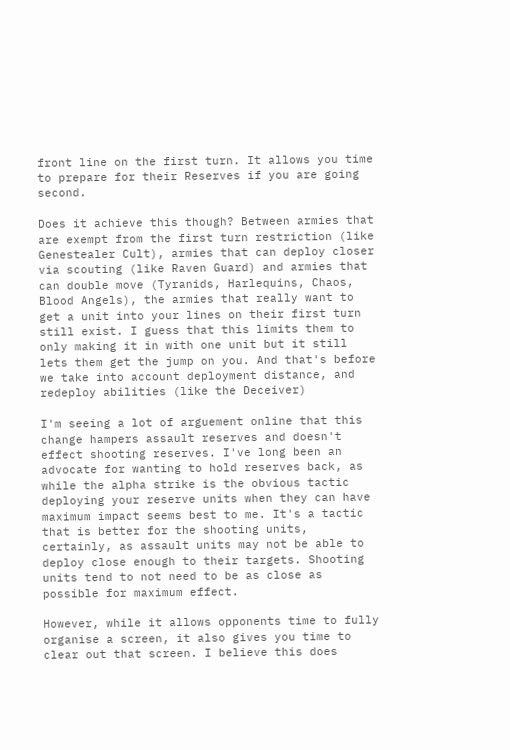front line on the first turn. It allows you time to prepare for their Reserves if you are going second.

Does it achieve this though? Between armies that are exempt from the first turn restriction (like Genestealer Cult), armies that can deploy closer via scouting (like Raven Guard) and armies that can double move (Tyranids, Harlequins, Chaos, Blood Angels), the armies that really want to get a unit into your lines on their first turn still exist. I guess that this limits them to only making it in with one unit but it still lets them get the jump on you. And that's before we take into account deployment distance, and redeploy abilities (like the Deceiver)

I'm seeing a lot of arguement online that this change hampers assault reserves and doesn't effect shooting reserves. I've long been an advocate for wanting to hold reserves back, as while the alpha strike is the obvious tactic deploying your reserve units when they can have maximum impact seems best to me. It's a tactic that is better for the shooting units, certainly, as assault units may not be able to deploy close enough to their targets. Shooting units tend to not need to be as close as possible for maximum effect.

However, while it allows opponents time to fully organise a screen, it also gives you time to clear out that screen. I believe this does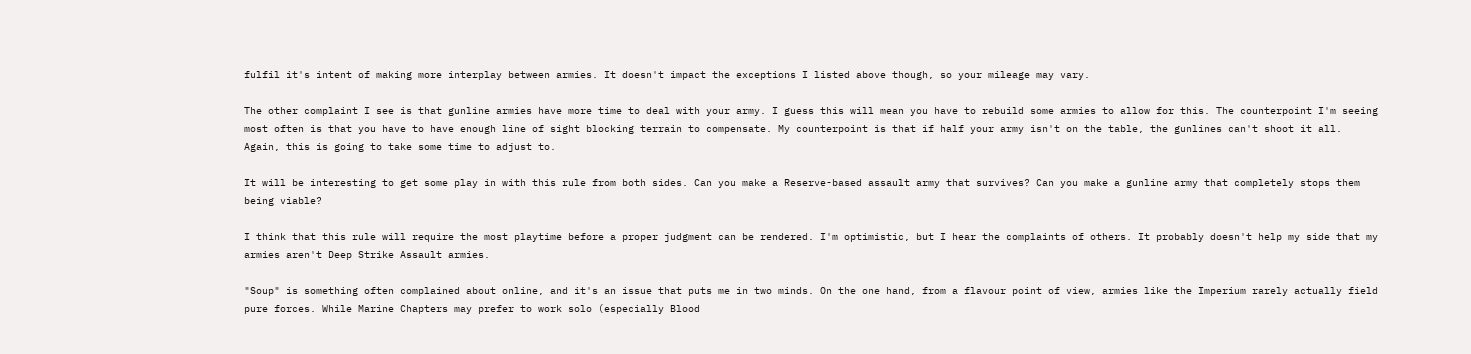fulfil it's intent of making more interplay between armies. It doesn't impact the exceptions I listed above though, so your mileage may vary.

The other complaint I see is that gunline armies have more time to deal with your army. I guess this will mean you have to rebuild some armies to allow for this. The counterpoint I'm seeing most often is that you have to have enough line of sight blocking terrain to compensate. My counterpoint is that if half your army isn't on the table, the gunlines can't shoot it all. Again, this is going to take some time to adjust to.

It will be interesting to get some play in with this rule from both sides. Can you make a Reserve-based assault army that survives? Can you make a gunline army that completely stops them being viable?

I think that this rule will require the most playtime before a proper judgment can be rendered. I'm optimistic, but I hear the complaints of others. It probably doesn't help my side that my armies aren't Deep Strike Assault armies.

"Soup" is something often complained about online, and it's an issue that puts me in two minds. On the one hand, from a flavour point of view, armies like the Imperium rarely actually field pure forces. While Marine Chapters may prefer to work solo (especially Blood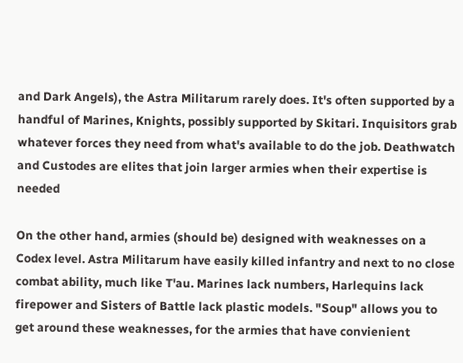and Dark Angels), the Astra Militarum rarely does. It's often supported by a handful of Marines, Knights, possibly supported by Skitari. Inquisitors grab whatever forces they need from what's available to do the job. Deathwatch and Custodes are elites that join larger armies when their expertise is needed

On the other hand, armies (should be) designed with weaknesses on a Codex level. Astra Militarum have easily killed infantry and next to no close combat ability, much like T'au. Marines lack numbers, Harlequins lack firepower and Sisters of Battle lack plastic models. "Soup" allows you to get around these weaknesses, for the armies that have convienient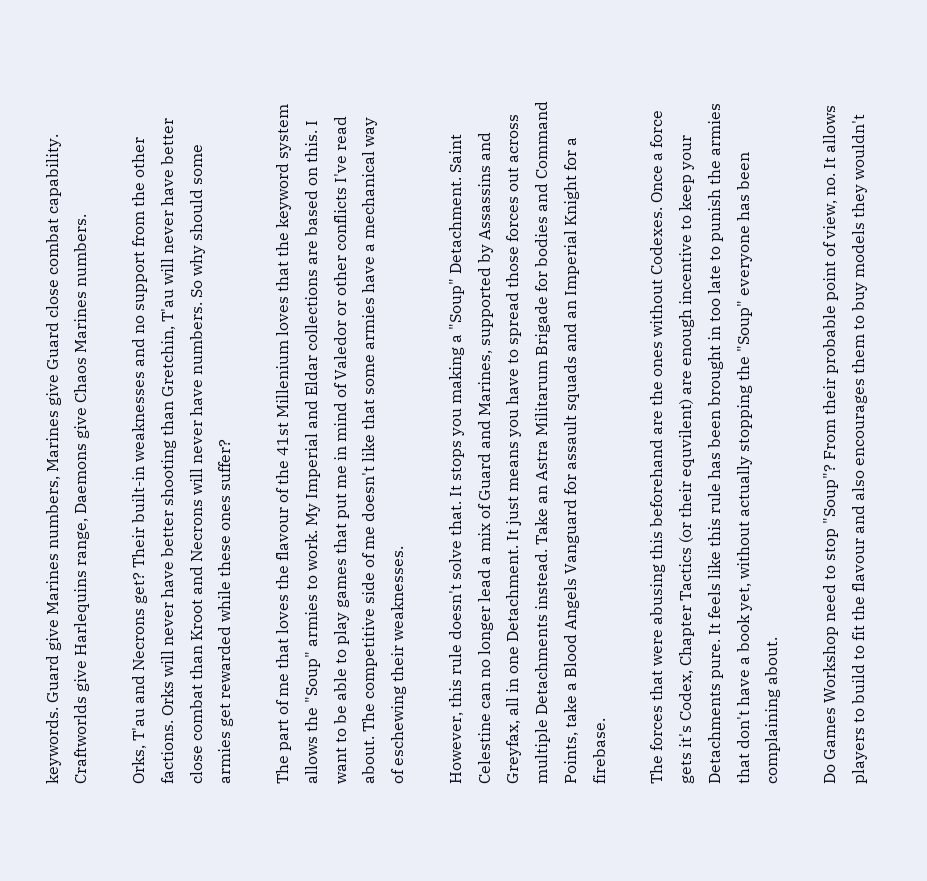keywords. Guard give Marines numbers, Marines give Guard close combat capability. Craftworlds give Harlequins range, Daemons give Chaos Marines numbers.

Orks, T'au and Necrons get? Their built-in weaknesses and no support from the other factions. Orks will never have better shooting than Gretchin, T'au will never have better close combat than Kroot and Necrons will never have numbers. So why should some armies get rewarded while these ones suffer?

The part of me that loves the flavour of the 41st Millenium loves that the keyword system allows the "Soup" armies to work. My Imperial and Eldar collections are based on this. I want to be able to play games that put me in mind of Valedor or other conflicts I've read about. The competitive side of me doesn't like that some armies have a mechanical way of eschewing their weaknesses.

However, this rule doesn't solve that. It stops you making a "Soup" Detachment. Saint Celestine can no longer lead a mix of Guard and Marines, supported by Assassins and Greyfax, all in one Detachment. It just means you have to spread those forces out across multiple Detachments instead. Take an Astra Militarum Brigade for bodies and Command Points, take a Blood Angels Vanguard for assault squads and an Imperial Knight for a firebase.

The forces that were abusing this beforehand are the ones without Codexes. Once a force gets it's Codex, Chapter Tactics (or their equvilent) are enough incentive to keep your Detachments pure. It feels like this rule has been brought in too late to punish the armies that don't have a book yet, without actually stopping the "Soup" everyone has been complaining about.

Do Games Workshop need to stop "Soup"? From their probable point of view, no. It allows players to build to fit the flavour and also encourages them to buy models they wouldn't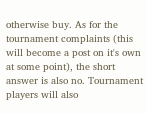otherwise buy. As for the tournament complaints (this will become a post on it's own at some point), the short answer is also no. Tournament players will also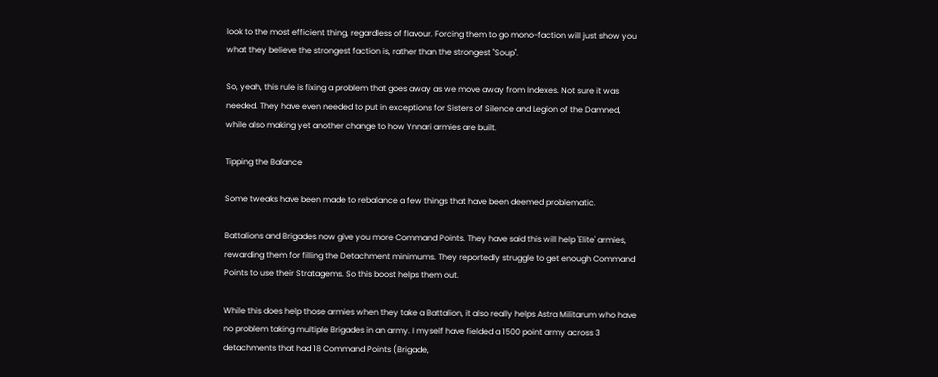look to the most efficient thing, regardless of flavour. Forcing them to go mono-faction will just show you what they believe the strongest faction is, rather than the strongest "Soup".

So, yeah, this rule is fixing a problem that goes away as we move away from Indexes. Not sure it was needed. They have even needed to put in exceptions for Sisters of Silence and Legion of the Damned, while also making yet another change to how Ynnari armies are built.

Tipping the Balance

Some tweaks have been made to rebalance a few things that have been deemed problematic.

Battalions and Brigades now give you more Command Points. They have said this will help 'Elite' armies, rewarding them for filling the Detachment minimums. They reportedly struggle to get enough Command Points to use their Stratagems. So this boost helps them out.

While this does help those armies when they take a Battalion, it also really helps Astra Militarum who have no problem taking multiple Brigades in an army. I myself have fielded a 1500 point army across 3 detachments that had 18 Command Points (Brigade,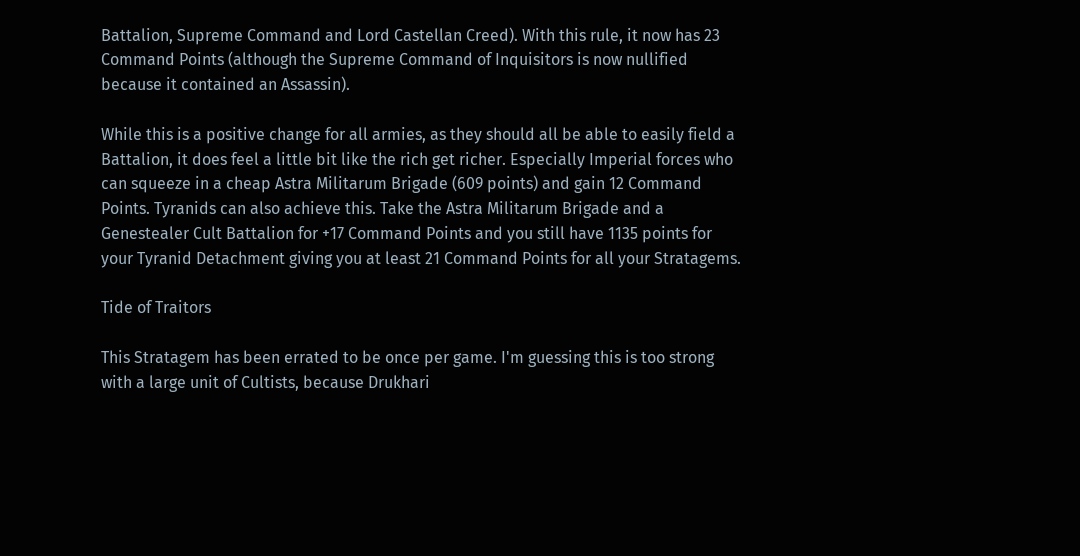Battalion, Supreme Command and Lord Castellan Creed). With this rule, it now has 23 Command Points (although the Supreme Command of Inquisitors is now nullified because it contained an Assassin).

While this is a positive change for all armies, as they should all be able to easily field a Battalion, it does feel a little bit like the rich get richer. Especially Imperial forces who can squeeze in a cheap Astra Militarum Brigade (609 points) and gain 12 Command Points. Tyranids can also achieve this. Take the Astra Militarum Brigade and a Genestealer Cult Battalion for +17 Command Points and you still have 1135 points for your Tyranid Detachment giving you at least 21 Command Points for all your Stratagems.

Tide of Traitors

This Stratagem has been errated to be once per game. I'm guessing this is too strong with a large unit of Cultists, because Drukhari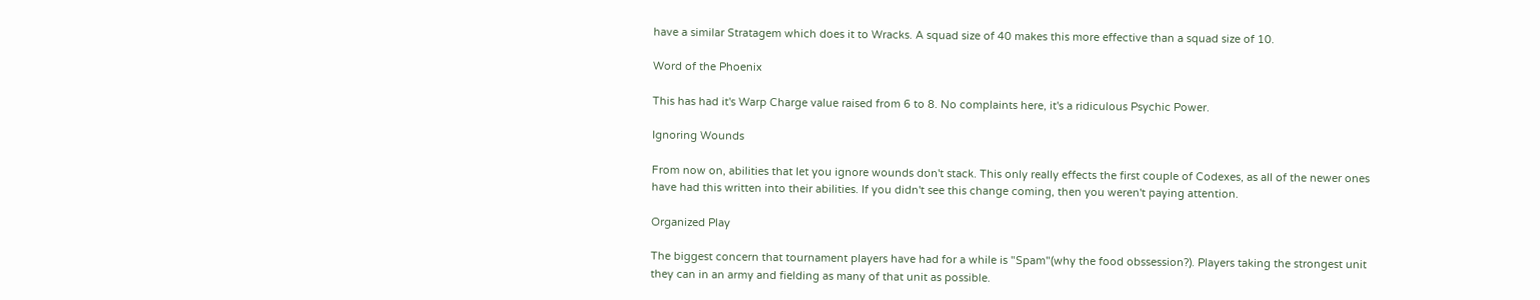have a similar Stratagem which does it to Wracks. A squad size of 40 makes this more effective than a squad size of 10.

Word of the Phoenix

This has had it's Warp Charge value raised from 6 to 8. No complaints here, it's a ridiculous Psychic Power.

Ignoring Wounds

From now on, abilities that let you ignore wounds don't stack. This only really effects the first couple of Codexes, as all of the newer ones have had this written into their abilities. If you didn't see this change coming, then you weren't paying attention.

Organized Play

The biggest concern that tournament players have had for a while is "Spam"(why the food obssession?). Players taking the strongest unit they can in an army and fielding as many of that unit as possible.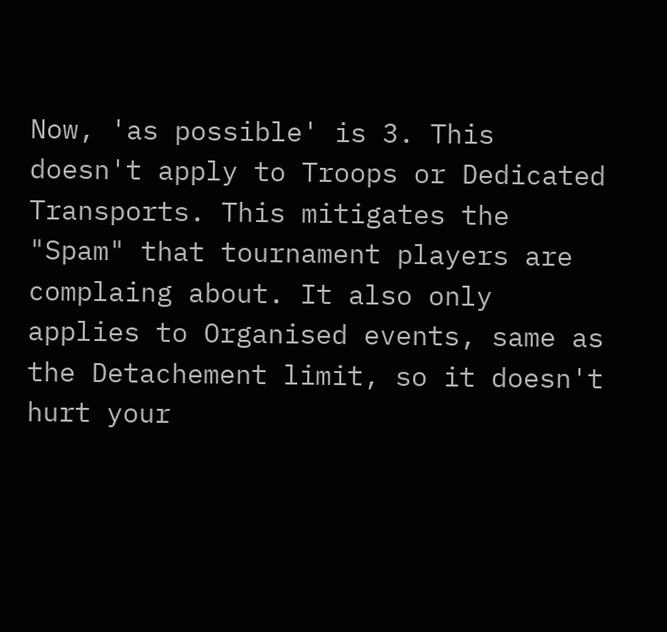Now, 'as possible' is 3. This doesn't apply to Troops or Dedicated Transports. This mitigates the "Spam" that tournament players are complaing about. It also only applies to Organised events, same as the Detachement limit, so it doesn't hurt your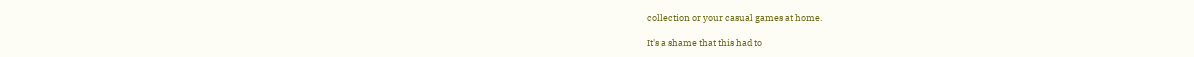collection or your casual games at home.

It's a shame that this had to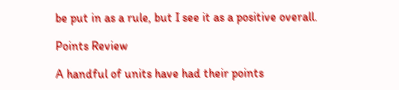be put in as a rule, but I see it as a positive overall.

Points Review

A handful of units have had their points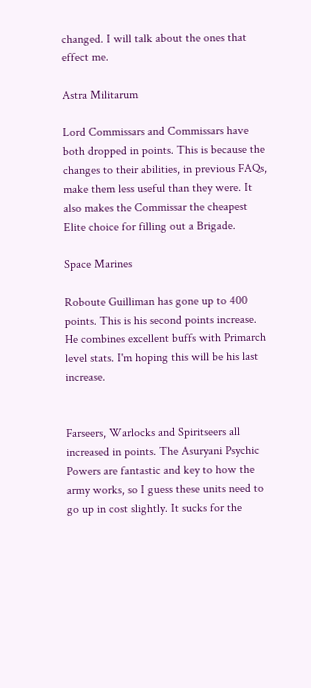changed. I will talk about the ones that effect me.

Astra Militarum

Lord Commissars and Commissars have both dropped in points. This is because the changes to their abilities, in previous FAQs, make them less useful than they were. It also makes the Commissar the cheapest Elite choice for filling out a Brigade.

Space Marines

Roboute Guilliman has gone up to 400 points. This is his second points increase. He combines excellent buffs with Primarch level stats. I'm hoping this will be his last increase.


Farseers, Warlocks and Spiritseers all increased in points. The Asuryani Psychic Powers are fantastic and key to how the army works, so I guess these units need to go up in cost slightly. It sucks for the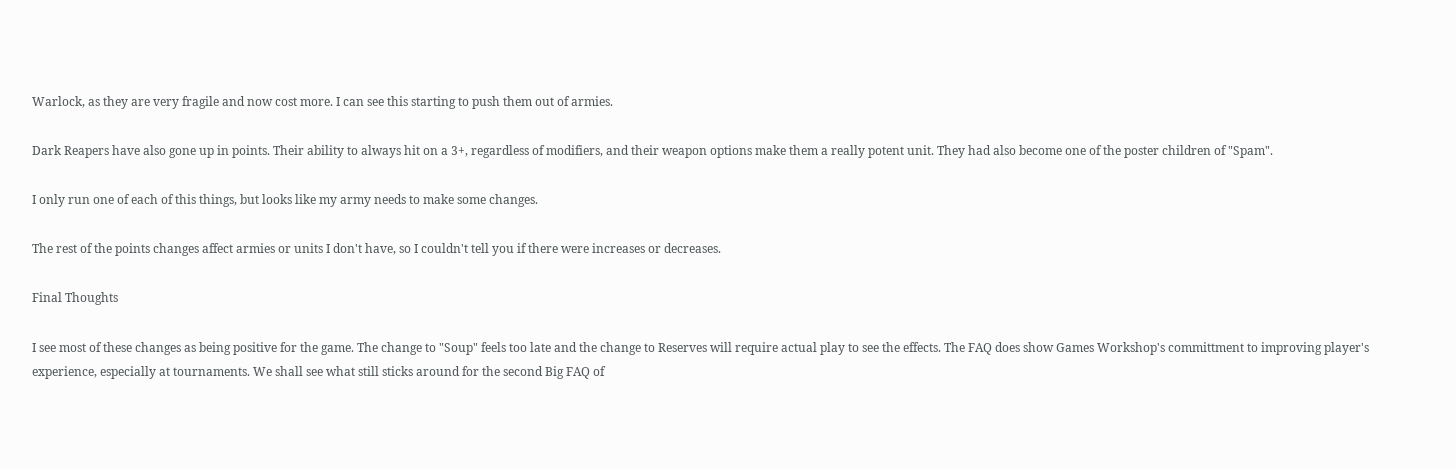Warlock, as they are very fragile and now cost more. I can see this starting to push them out of armies.

Dark Reapers have also gone up in points. Their ability to always hit on a 3+, regardless of modifiers, and their weapon options make them a really potent unit. They had also become one of the poster children of "Spam".

I only run one of each of this things, but looks like my army needs to make some changes.

The rest of the points changes affect armies or units I don't have, so I couldn't tell you if there were increases or decreases.

Final Thoughts

I see most of these changes as being positive for the game. The change to "Soup" feels too late and the change to Reserves will require actual play to see the effects. The FAQ does show Games Workshop's committment to improving player's experience, especially at tournaments. We shall see what still sticks around for the second Big FAQ of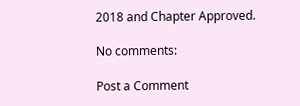2018 and Chapter Approved.

No comments:

Post a Comment